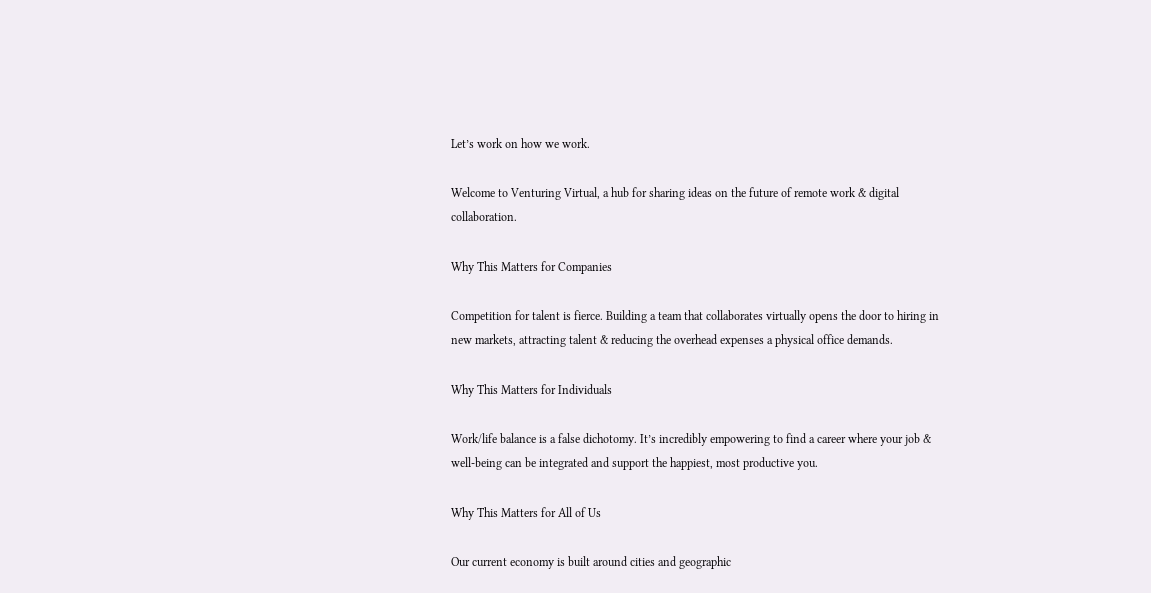Let’s work on how we work.

Welcome to Venturing Virtual, a hub for sharing ideas on the future of remote work & digital collaboration.

Why This Matters for Companies

Competition for talent is fierce. Building a team that collaborates virtually opens the door to hiring in new markets, attracting talent & reducing the overhead expenses a physical office demands.

Why This Matters for Individuals

Work/life balance is a false dichotomy. It’s incredibly empowering to find a career where your job & well-being can be integrated and support the happiest, most productive you.

Why This Matters for All of Us

Our current economy is built around cities and geographic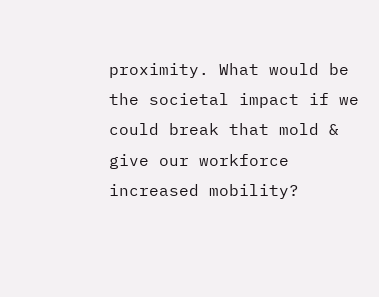proximity. What would be the societal impact if we could break that mold & give our workforce increased mobility?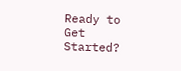Ready to Get Started?